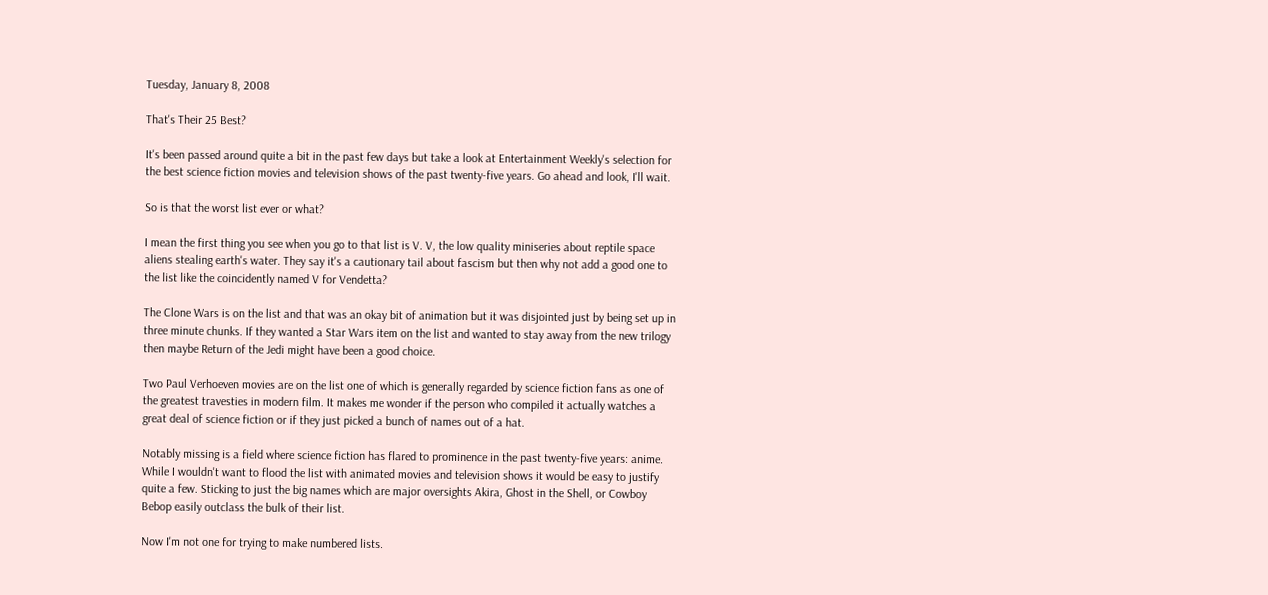Tuesday, January 8, 2008

That's Their 25 Best?

It's been passed around quite a bit in the past few days but take a look at Entertainment Weekly's selection for the best science fiction movies and television shows of the past twenty-five years. Go ahead and look, I'll wait.

So is that the worst list ever or what?

I mean the first thing you see when you go to that list is V. V, the low quality miniseries about reptile space aliens stealing earth's water. They say it's a cautionary tail about fascism but then why not add a good one to the list like the coincidently named V for Vendetta?

The Clone Wars is on the list and that was an okay bit of animation but it was disjointed just by being set up in three minute chunks. If they wanted a Star Wars item on the list and wanted to stay away from the new trilogy then maybe Return of the Jedi might have been a good choice.

Two Paul Verhoeven movies are on the list one of which is generally regarded by science fiction fans as one of the greatest travesties in modern film. It makes me wonder if the person who compiled it actually watches a great deal of science fiction or if they just picked a bunch of names out of a hat.

Notably missing is a field where science fiction has flared to prominence in the past twenty-five years: anime. While I wouldn't want to flood the list with animated movies and television shows it would be easy to justify quite a few. Sticking to just the big names which are major oversights Akira, Ghost in the Shell, or Cowboy Bebop easily outclass the bulk of their list.

Now I'm not one for trying to make numbered lists.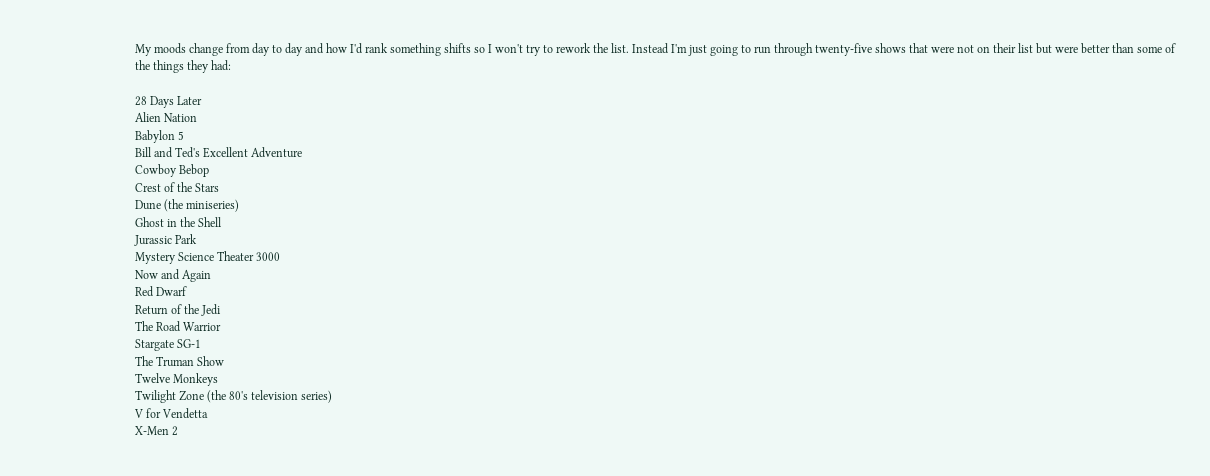My moods change from day to day and how I'd rank something shifts so I won't try to rework the list. Instead I'm just going to run through twenty-five shows that were not on their list but were better than some of the things they had:

28 Days Later
Alien Nation
Babylon 5
Bill and Ted's Excellent Adventure
Cowboy Bebop
Crest of the Stars
Dune (the miniseries)
Ghost in the Shell
Jurassic Park
Mystery Science Theater 3000
Now and Again
Red Dwarf
Return of the Jedi
The Road Warrior
Stargate SG-1
The Truman Show
Twelve Monkeys
Twilight Zone (the 80's television series)
V for Vendetta
X-Men 2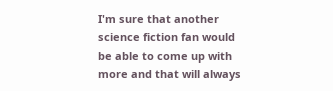I'm sure that another science fiction fan would be able to come up with more and that will always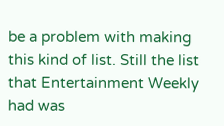be a problem with making this kind of list. Still the list that Entertainment Weekly had was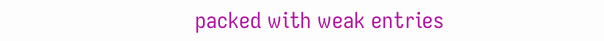packed with weak entries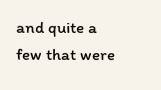and quite a few that were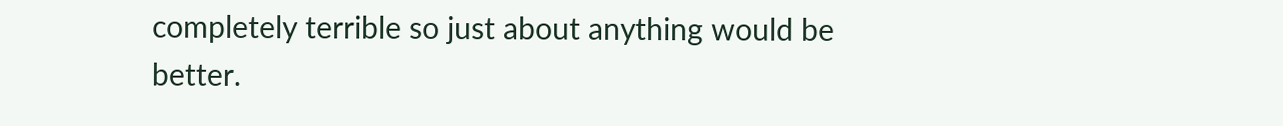completely terrible so just about anything would be better.